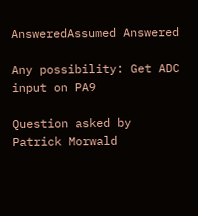AnsweredAssumed Answered

Any possibility: Get ADC input on PA9

Question asked by Patrick Morwald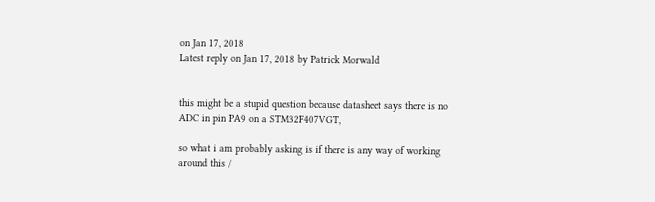on Jan 17, 2018
Latest reply on Jan 17, 2018 by Patrick Morwald


this might be a stupid question because datasheet says there is no ADC in pin PA9 on a STM32F407VGT,

so what i am probably asking is if there is any way of working around this /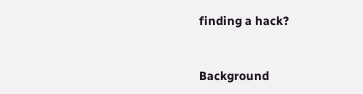finding a hack?


Background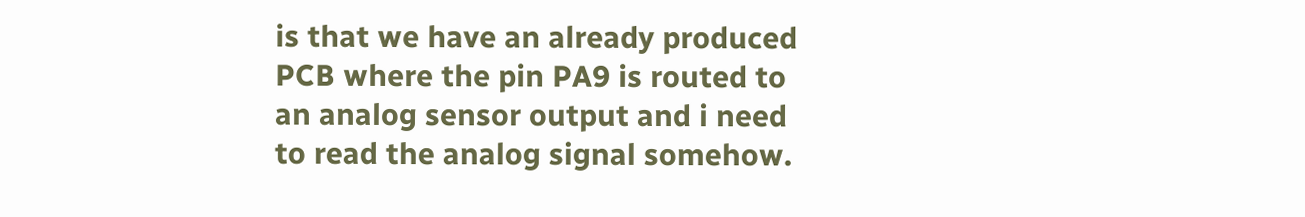is that we have an already produced PCB where the pin PA9 is routed to an analog sensor output and i need to read the analog signal somehow.